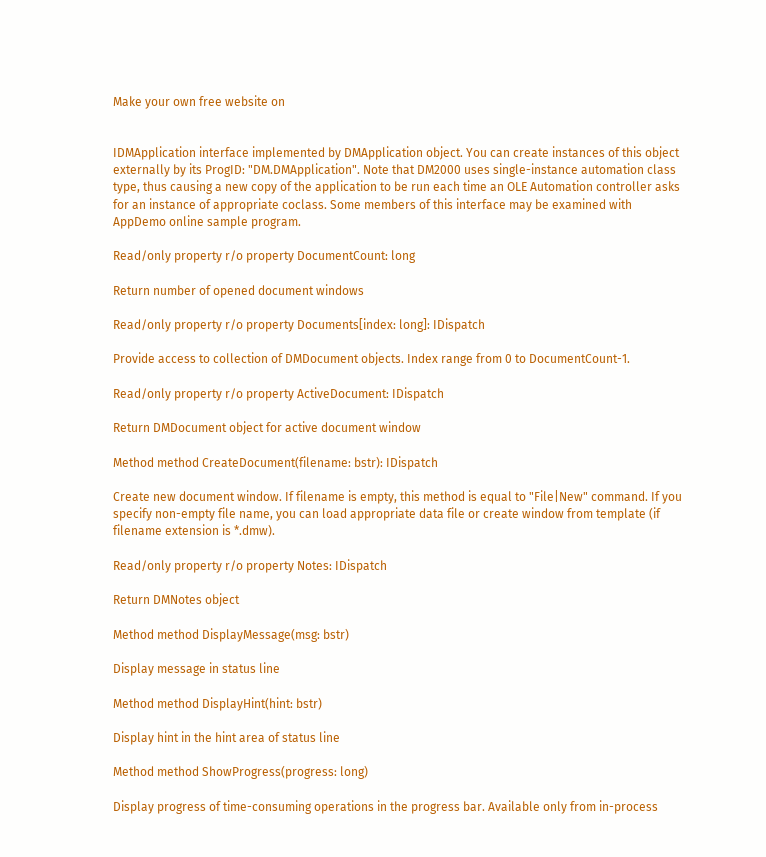Make your own free website on


IDMApplication interface implemented by DMApplication object. You can create instances of this object externally by its ProgID: "DM.DMApplication". Note that DM2000 uses single-instance automation class type, thus causing a new copy of the application to be run each time an OLE Automation controller asks for an instance of appropriate coclass. Some members of this interface may be examined with AppDemo online sample program.

Read/only property r/o property DocumentCount: long

Return number of opened document windows

Read/only property r/o property Documents[index: long]: IDispatch

Provide access to collection of DMDocument objects. Index range from 0 to DocumentCount-1.

Read/only property r/o property ActiveDocument: IDispatch

Return DMDocument object for active document window

Method method CreateDocument(filename: bstr): IDispatch

Create new document window. If filename is empty, this method is equal to "File|New" command. If you specify non-empty file name, you can load appropriate data file or create window from template (if filename extension is *.dmw).

Read/only property r/o property Notes: IDispatch

Return DMNotes object

Method method DisplayMessage(msg: bstr)

Display message in status line

Method method DisplayHint(hint: bstr)

Display hint in the hint area of status line

Method method ShowProgress(progress: long)

Display progress of time-consuming operations in the progress bar. Available only from in-process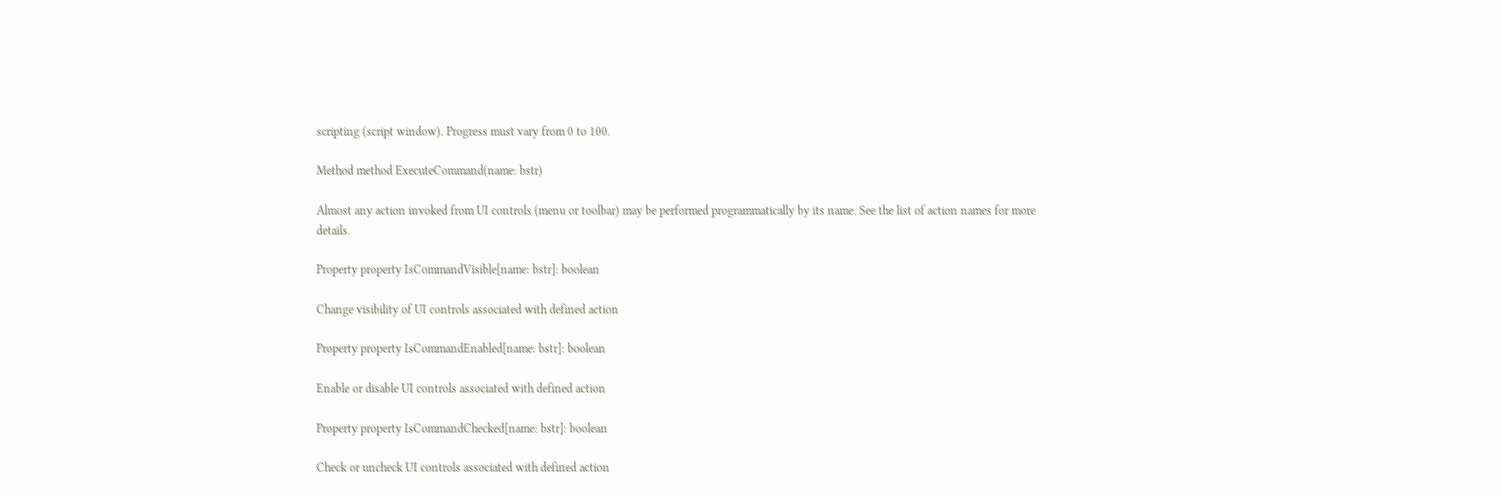scripting (script window). Progress must vary from 0 to 100.

Method method ExecuteCommand(name: bstr)

Almost any action invoked from UI controls (menu or toolbar) may be performed programmatically by its name. See the list of action names for more details.

Property property IsCommandVisible[name: bstr]: boolean

Change visibility of UI controls associated with defined action

Property property IsCommandEnabled[name: bstr]: boolean

Enable or disable UI controls associated with defined action

Property property IsCommandChecked[name: bstr]: boolean

Check or uncheck UI controls associated with defined action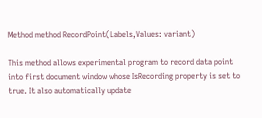Method method RecordPoint(Labels,Values: variant)

This method allows experimental program to record data point into first document window whose IsRecording property is set to true. It also automatically update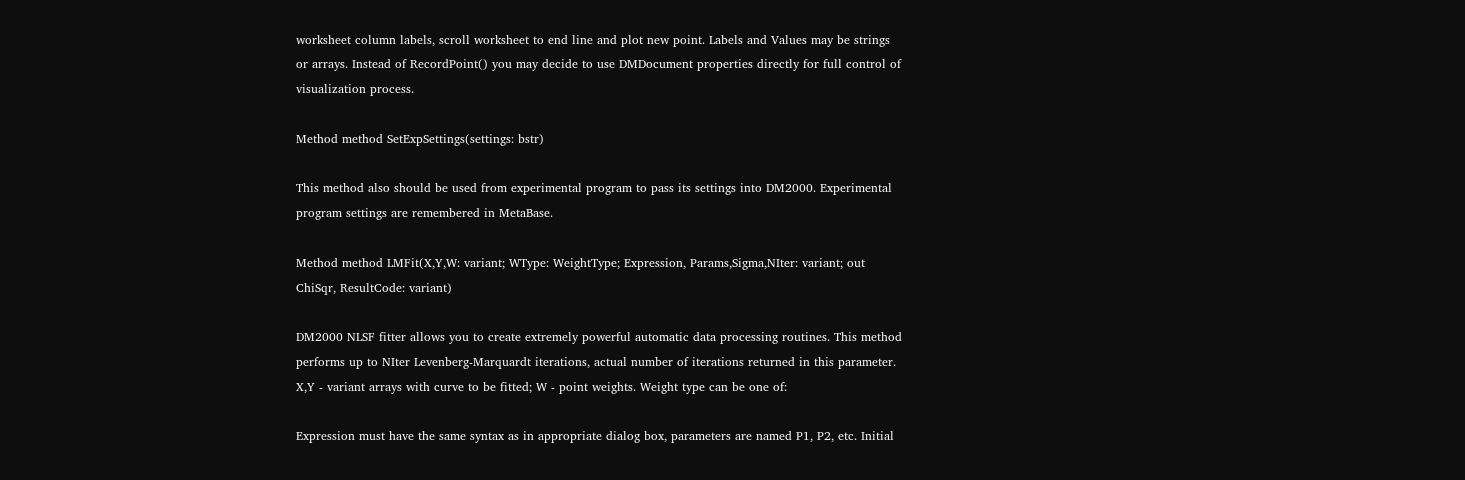worksheet column labels, scroll worksheet to end line and plot new point. Labels and Values may be strings or arrays. Instead of RecordPoint() you may decide to use DMDocument properties directly for full control of visualization process.

Method method SetExpSettings(settings: bstr)

This method also should be used from experimental program to pass its settings into DM2000. Experimental program settings are remembered in MetaBase.

Method method LMFit(X,Y,W: variant; WType: WeightType; Expression, Params,Sigma,NIter: variant; out ChiSqr, ResultCode: variant)

DM2000 NLSF fitter allows you to create extremely powerful automatic data processing routines. This method performs up to NIter Levenberg-Marquardt iterations, actual number of iterations returned in this parameter. X,Y - variant arrays with curve to be fitted; W - point weights. Weight type can be one of:

Expression must have the same syntax as in appropriate dialog box, parameters are named P1, P2, etc. Initial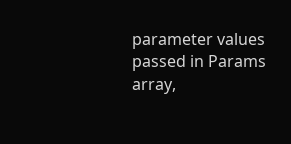parameter values passed in Params array,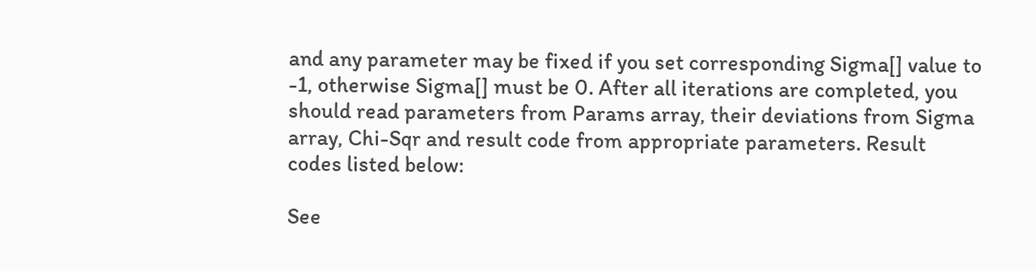and any parameter may be fixed if you set corresponding Sigma[] value to -1, otherwise Sigma[] must be 0. After all iterations are completed, you should read parameters from Params array, their deviations from Sigma array, Chi-Sqr and result code from appropriate parameters. Result codes listed below:

See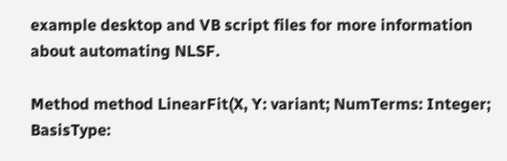example desktop and VB script files for more information about automating NLSF.

Method method LinearFit(X, Y: variant; NumTerms: Integer; BasisType: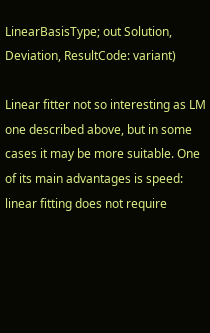LinearBasisType; out Solution, Deviation, ResultCode: variant)

Linear fitter not so interesting as LM one described above, but in some cases it may be more suitable. One of its main advantages is speed: linear fitting does not require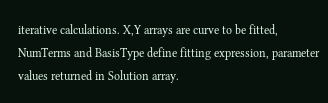iterative calculations. X,Y arrays are curve to be fitted, NumTerms and BasisType define fitting expression, parameter values returned in Solution array.